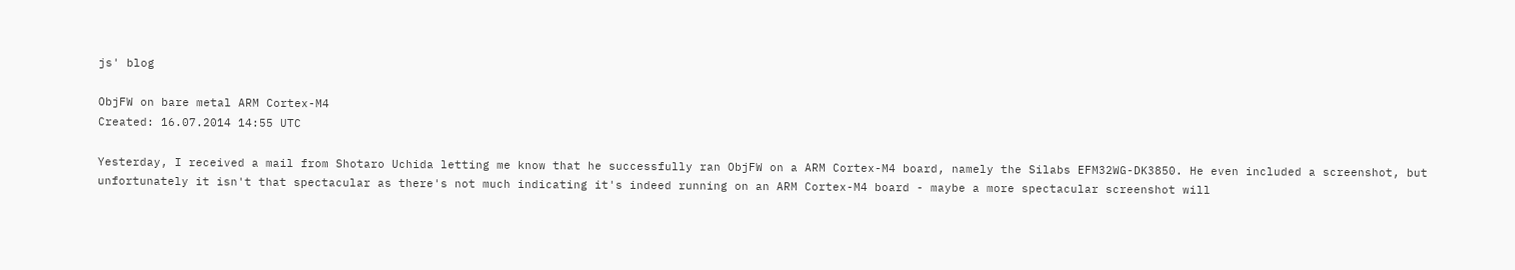js' blog

ObjFW on bare metal ARM Cortex-M4
Created: 16.07.2014 14:55 UTC

Yesterday, I received a mail from Shotaro Uchida letting me know that he successfully ran ObjFW on a ARM Cortex-M4 board, namely the Silabs EFM32WG-DK3850. He even included a screenshot, but unfortunately it isn't that spectacular as there's not much indicating it's indeed running on an ARM Cortex-M4 board - maybe a more spectacular screenshot will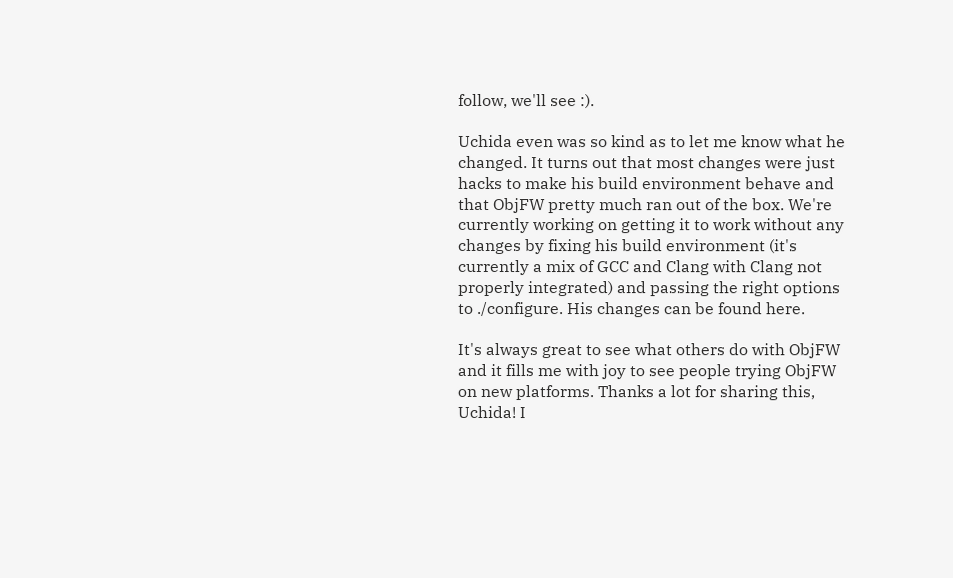follow, we'll see :).

Uchida even was so kind as to let me know what he changed. It turns out that most changes were just hacks to make his build environment behave and that ObjFW pretty much ran out of the box. We're currently working on getting it to work without any changes by fixing his build environment (it's currently a mix of GCC and Clang with Clang not properly integrated) and passing the right options to ./configure. His changes can be found here.

It's always great to see what others do with ObjFW and it fills me with joy to see people trying ObjFW on new platforms. Thanks a lot for sharing this, Uchida! I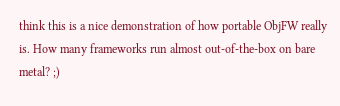think this is a nice demonstration of how portable ObjFW really is. How many frameworks run almost out-of-the-box on bare metal? ;)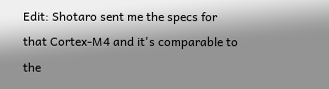Edit: Shotaro sent me the specs for that Cortex-M4 and it's comparable to the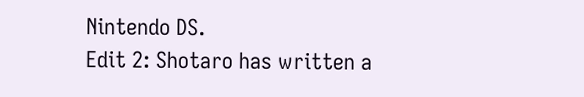Nintendo DS.
Edit 2: Shotaro has written a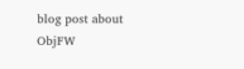blog post about ObjFW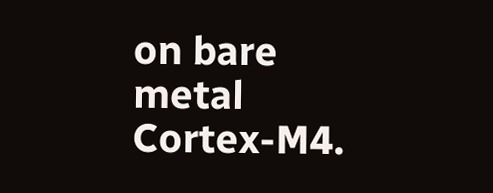on bare metal Cortex-M4.